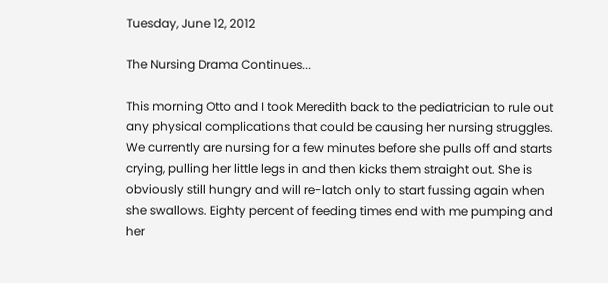Tuesday, June 12, 2012

The Nursing Drama Continues...

This morning Otto and I took Meredith back to the pediatrician to rule out any physical complications that could be causing her nursing struggles. We currently are nursing for a few minutes before she pulls off and starts crying, pulling her little legs in and then kicks them straight out. She is obviously still hungry and will re-latch only to start fussing again when she swallows. Eighty percent of feeding times end with me pumping and her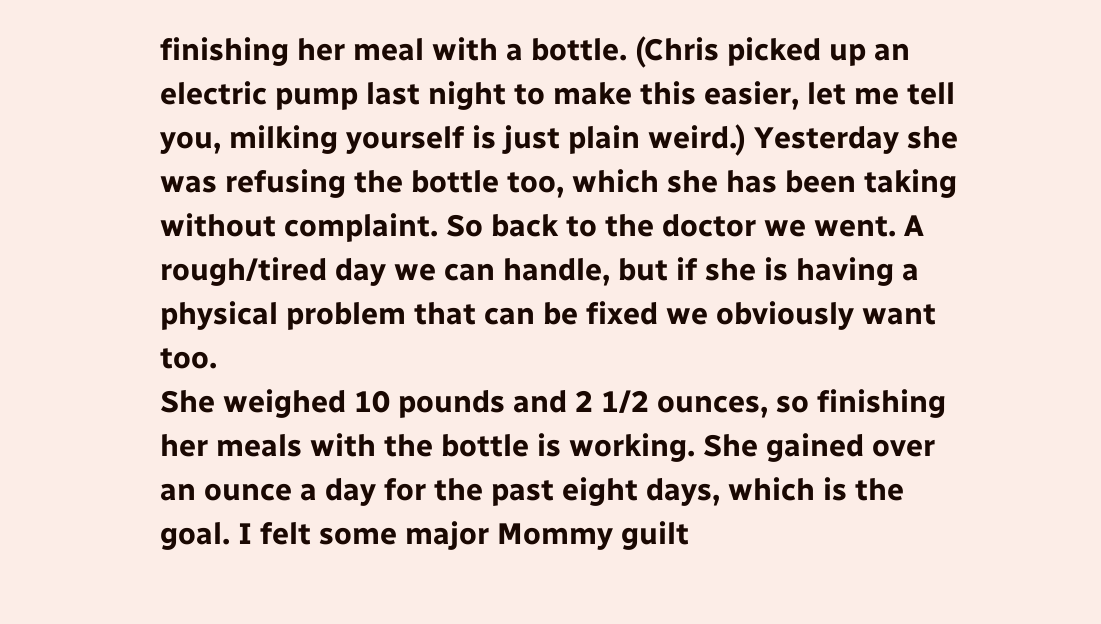finishing her meal with a bottle. (Chris picked up an electric pump last night to make this easier, let me tell you, milking yourself is just plain weird.) Yesterday she was refusing the bottle too, which she has been taking without complaint. So back to the doctor we went. A rough/tired day we can handle, but if she is having a physical problem that can be fixed we obviously want too.
She weighed 10 pounds and 2 1/2 ounces, so finishing her meals with the bottle is working. She gained over an ounce a day for the past eight days, which is the goal. I felt some major Mommy guilt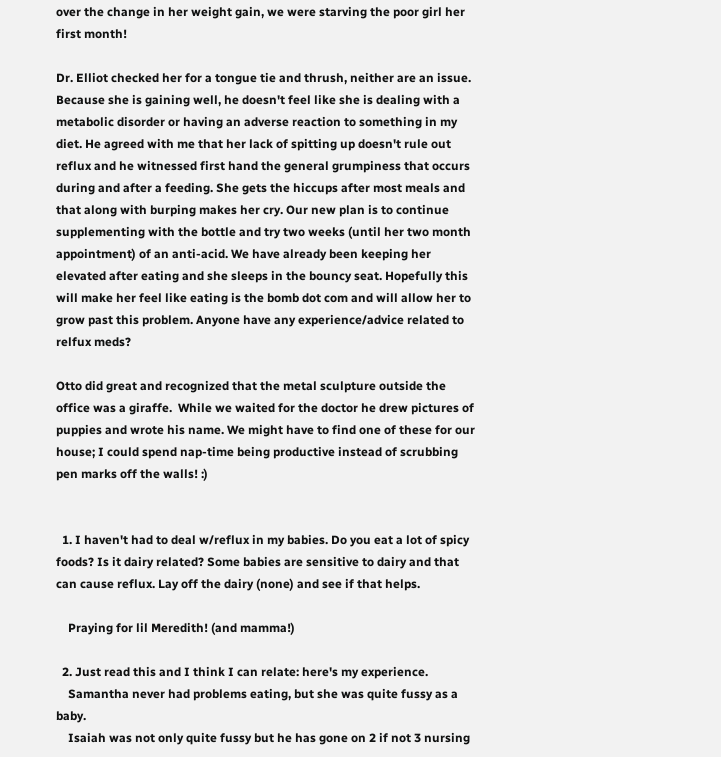over the change in her weight gain, we were starving the poor girl her first month!

Dr. Elliot checked her for a tongue tie and thrush, neither are an issue. Because she is gaining well, he doesn't feel like she is dealing with a metabolic disorder or having an adverse reaction to something in my diet. He agreed with me that her lack of spitting up doesn't rule out reflux and he witnessed first hand the general grumpiness that occurs during and after a feeding. She gets the hiccups after most meals and that along with burping makes her cry. Our new plan is to continue supplementing with the bottle and try two weeks (until her two month appointment) of an anti-acid. We have already been keeping her elevated after eating and she sleeps in the bouncy seat. Hopefully this will make her feel like eating is the bomb dot com and will allow her to grow past this problem. Anyone have any experience/advice related to relfux meds?

Otto did great and recognized that the metal sculpture outside the office was a giraffe.  While we waited for the doctor he drew pictures of puppies and wrote his name. We might have to find one of these for our house; I could spend nap-time being productive instead of scrubbing pen marks off the walls! :)


  1. I haven't had to deal w/reflux in my babies. Do you eat a lot of spicy foods? Is it dairy related? Some babies are sensitive to dairy and that can cause reflux. Lay off the dairy (none) and see if that helps.

    Praying for lil Meredith! (and mamma!)

  2. Just read this and I think I can relate: here's my experience.
    Samantha never had problems eating, but she was quite fussy as a baby.
    Isaiah was not only quite fussy but he has gone on 2 if not 3 nursing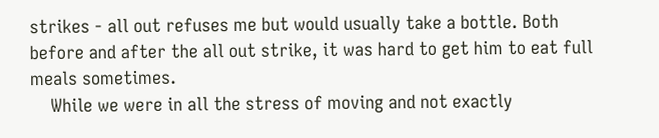strikes - all out refuses me but would usually take a bottle. Both before and after the all out strike, it was hard to get him to eat full meals sometimes.
    While we were in all the stress of moving and not exactly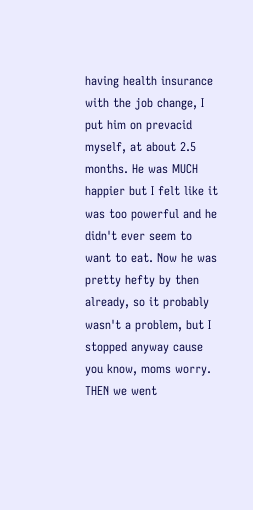having health insurance with the job change, I put him on prevacid myself, at about 2.5 months. He was MUCH happier but I felt like it was too powerful and he didn't ever seem to want to eat. Now he was pretty hefty by then already, so it probably wasn't a problem, but I stopped anyway cause you know, moms worry. THEN we went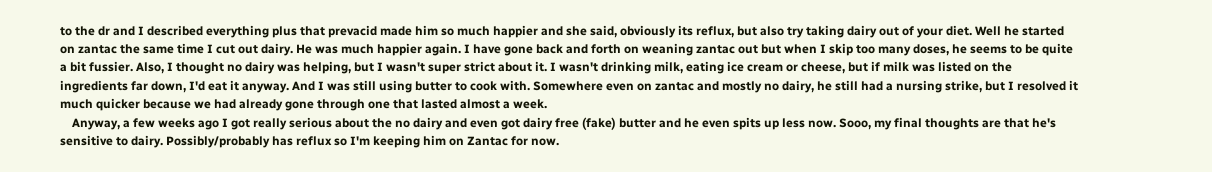to the dr and I described everything plus that prevacid made him so much happier and she said, obviously its reflux, but also try taking dairy out of your diet. Well he started on zantac the same time I cut out dairy. He was much happier again. I have gone back and forth on weaning zantac out but when I skip too many doses, he seems to be quite a bit fussier. Also, I thought no dairy was helping, but I wasn't super strict about it. I wasn't drinking milk, eating ice cream or cheese, but if milk was listed on the ingredients far down, I'd eat it anyway. And I was still using butter to cook with. Somewhere even on zantac and mostly no dairy, he still had a nursing strike, but I resolved it much quicker because we had already gone through one that lasted almost a week.
    Anyway, a few weeks ago I got really serious about the no dairy and even got dairy free (fake) butter and he even spits up less now. Sooo, my final thoughts are that he's sensitive to dairy. Possibly/probably has reflux so I'm keeping him on Zantac for now.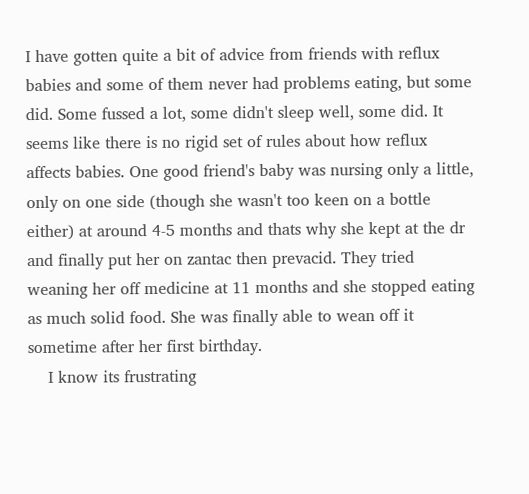I have gotten quite a bit of advice from friends with reflux babies and some of them never had problems eating, but some did. Some fussed a lot, some didn't sleep well, some did. It seems like there is no rigid set of rules about how reflux affects babies. One good friend's baby was nursing only a little, only on one side (though she wasn't too keen on a bottle either) at around 4-5 months and thats why she kept at the dr and finally put her on zantac then prevacid. They tried weaning her off medicine at 11 months and she stopped eating as much solid food. She was finally able to wean off it sometime after her first birthday.
    I know its frustrating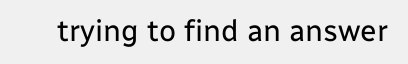trying to find an answer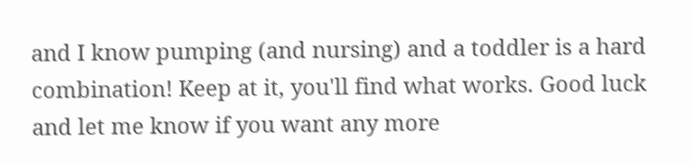and I know pumping (and nursing) and a toddler is a hard combination! Keep at it, you'll find what works. Good luck and let me know if you want any more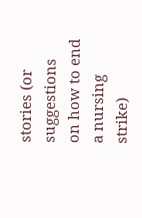stories (or suggestions on how to end a nursing strike)